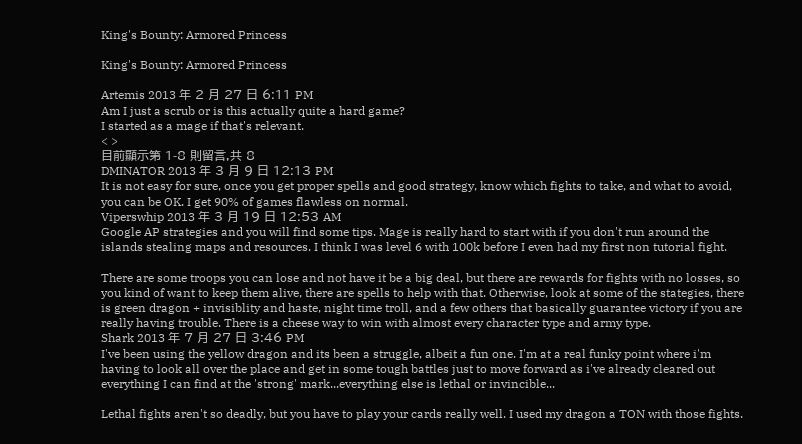King's Bounty: Armored Princess

King's Bounty: Armored Princess

Artemis 2013 年 2 月 27 日 6:11 PM
Am I just a scrub or is this actually quite a hard game?
I started as a mage if that's relevant.
< >
目前顯示第 1-8 則留言,共 8
DMINATOR 2013 年 3 月 9 日 12:13 PM
It is not easy for sure, once you get proper spells and good strategy, know which fights to take, and what to avoid, you can be OK. I get 90% of games flawless on normal.
Viperswhip 2013 年 3 月 19 日 12:53 AM
Google AP strategies and you will find some tips. Mage is really hard to start with if you don't run around the islands stealing maps and resources. I think I was level 6 with 100k before I even had my first non tutorial fight.

There are some troops you can lose and not have it be a big deal, but there are rewards for fights with no losses, so you kind of want to keep them alive, there are spells to help with that. Otherwise, look at some of the stategies, there is green dragon + invisiblity and haste, night time troll, and a few others that basically guarantee victory if you are really having trouble. There is a cheese way to win with almost every character type and army type.
Shark 2013 年 7 月 27 日 3:46 PM
I've been using the yellow dragon and its been a struggle, albeit a fun one. I'm at a real funky point where i'm having to look all over the place and get in some tough battles just to move forward as i've already cleared out everything I can find at the 'strong' mark...everything else is lethal or invincible...

Lethal fights aren't so deadly, but you have to play your cards really well. I used my dragon a TON with those fights.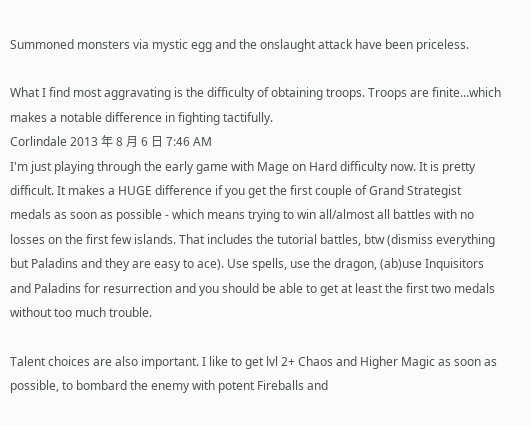Summoned monsters via mystic egg and the onslaught attack have been priceless.

What I find most aggravating is the difficulty of obtaining troops. Troops are finite...which makes a notable difference in fighting tactifully.
Corlindale 2013 年 8 月 6 日 7:46 AM
I'm just playing through the early game with Mage on Hard difficulty now. It is pretty difficult. It makes a HUGE difference if you get the first couple of Grand Strategist medals as soon as possible - which means trying to win all/almost all battles with no losses on the first few islands. That includes the tutorial battles, btw (dismiss everything but Paladins and they are easy to ace). Use spells, use the dragon, (ab)use Inquisitors and Paladins for resurrection and you should be able to get at least the first two medals without too much trouble.

Talent choices are also important. I like to get lvl 2+ Chaos and Higher Magic as soon as possible, to bombard the enemy with potent Fireballs and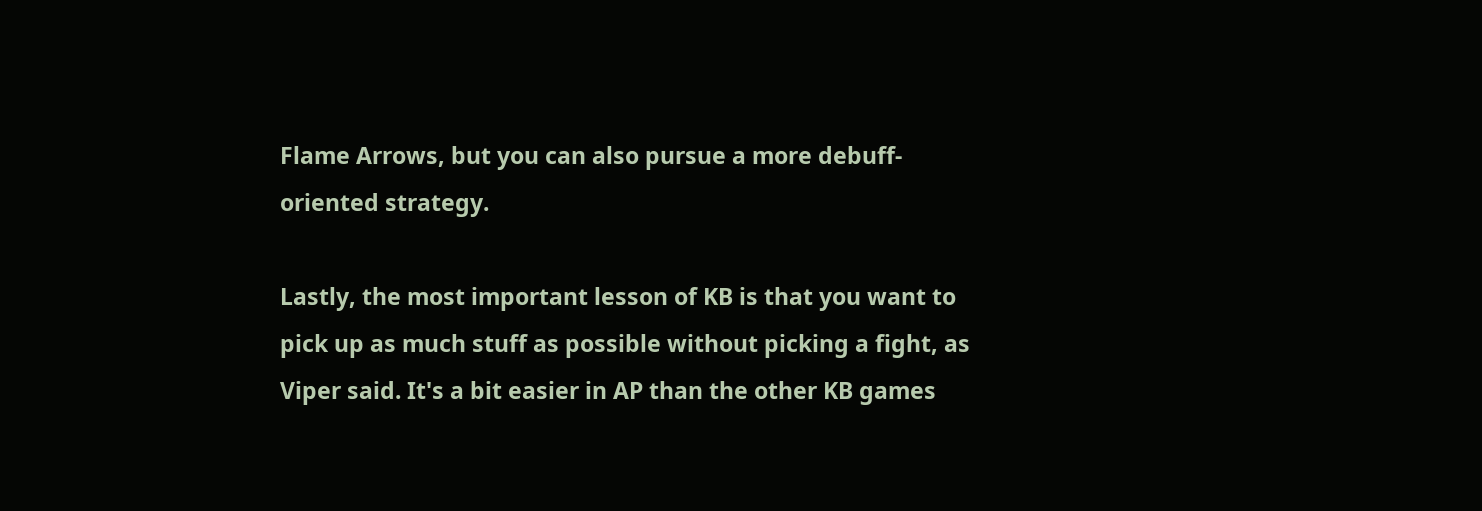Flame Arrows, but you can also pursue a more debuff-oriented strategy.

Lastly, the most important lesson of KB is that you want to pick up as much stuff as possible without picking a fight, as Viper said. It's a bit easier in AP than the other KB games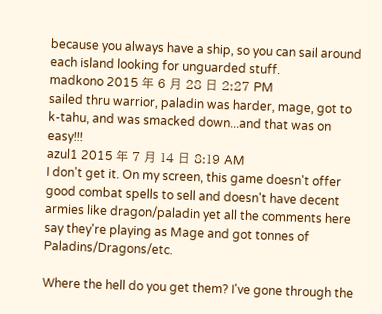because you always have a ship, so you can sail around each island looking for unguarded stuff.
madkono 2015 年 6 月 28 日 2:27 PM
sailed thru warrior, paladin was harder, mage, got to k-tahu, and was smacked down...and that was on easy!!!
azul1 2015 年 7 月 14 日 8:19 AM
I don't get it. On my screen, this game doesn't offer good combat spells to sell and doesn't have decent armies like dragon/paladin yet all the comments here say they're playing as Mage and got tonnes of Paladins/Dragons/etc.

Where the hell do you get them? I've gone through the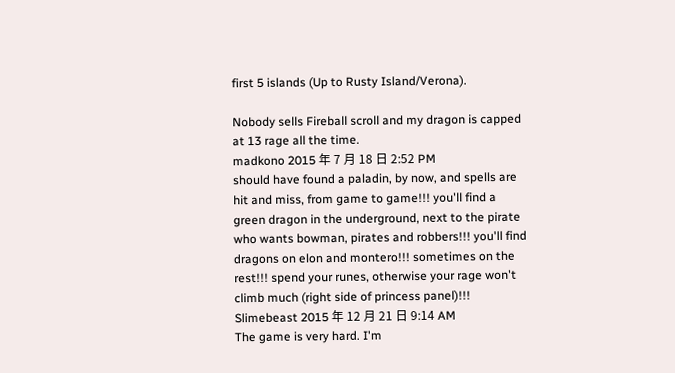first 5 islands (Up to Rusty Island/Verona).

Nobody sells Fireball scroll and my dragon is capped at 13 rage all the time.
madkono 2015 年 7 月 18 日 2:52 PM
should have found a paladin, by now, and spells are hit and miss, from game to game!!! you'll find a green dragon in the underground, next to the pirate who wants bowman, pirates and robbers!!! you'll find dragons on elon and montero!!! sometimes on the rest!!! spend your runes, otherwise your rage won't climb much (right side of princess panel)!!!
Slimebeast 2015 年 12 月 21 日 9:14 AM
The game is very hard. I'm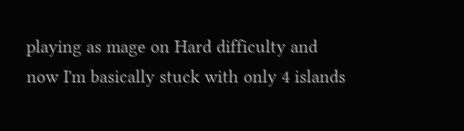playing as mage on Hard difficulty and now I'm basically stuck with only 4 islands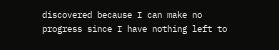discovered because I can make no progress since I have nothing left to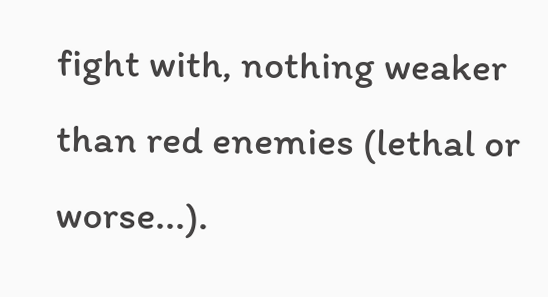fight with, nothing weaker than red enemies (lethal or worse...).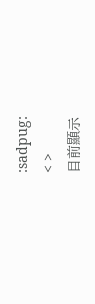:sadpug:
< >
目前顯示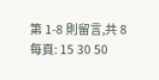第 1-8 則留言,共 8
每頁: 15 30 50